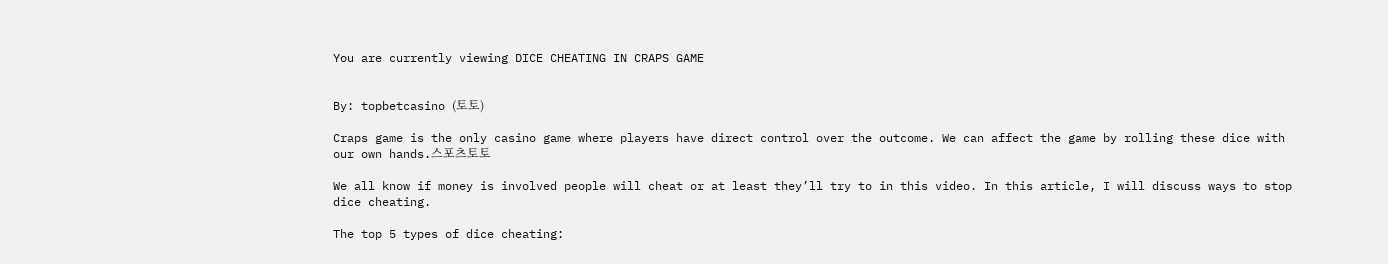You are currently viewing DICE CHEATING IN CRAPS GAME


By: topbetcasino (토토)

Craps game is the only casino game where players have direct control over the outcome. We can affect the game by rolling these dice with our own hands.스포츠토토

We all know if money is involved people will cheat or at least they’ll try to in this video. In this article, I will discuss ways to stop dice cheating.

The top 5 types of dice cheating: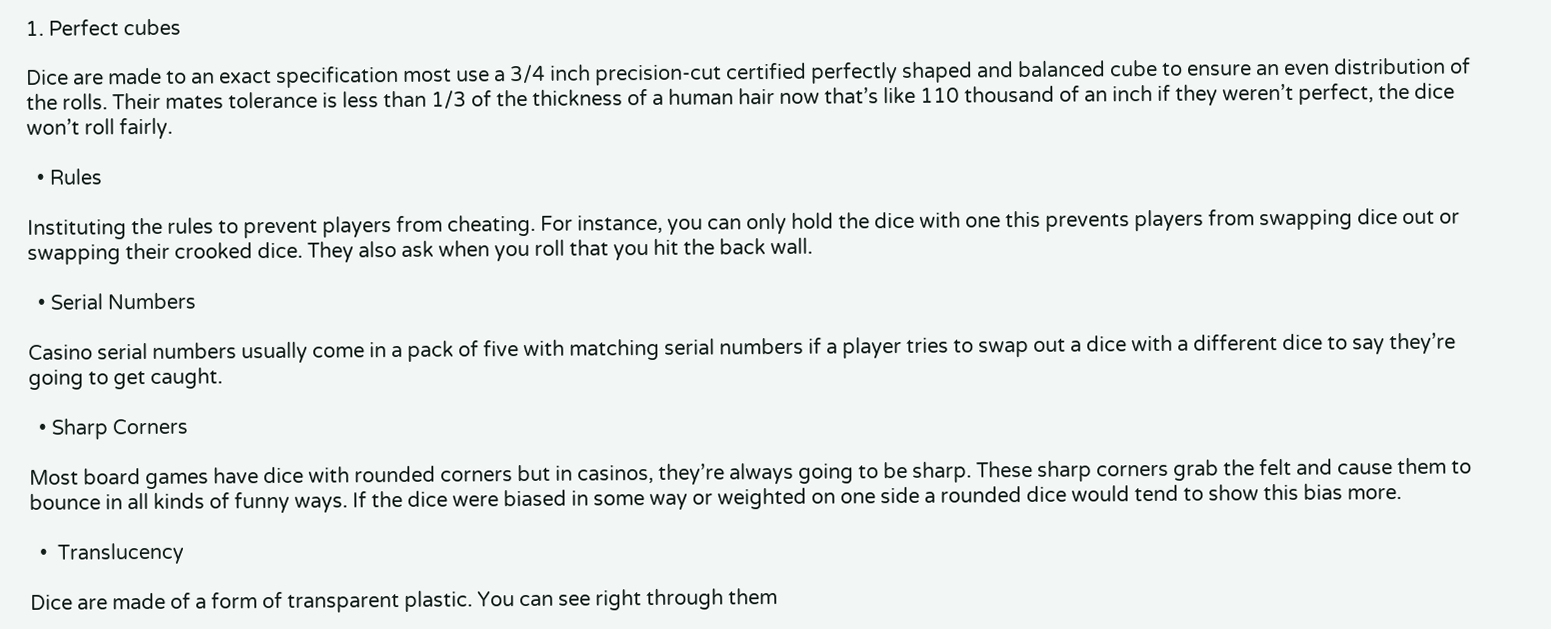1. Perfect cubes

Dice are made to an exact specification most use a 3/4 inch precision-cut certified perfectly shaped and balanced cube to ensure an even distribution of the rolls. Their mates tolerance is less than 1/3 of the thickness of a human hair now that’s like 110 thousand of an inch if they weren’t perfect, the dice won’t roll fairly.

  • Rules

Instituting the rules to prevent players from cheating. For instance, you can only hold the dice with one this prevents players from swapping dice out or swapping their crooked dice. They also ask when you roll that you hit the back wall.

  • Serial Numbers

Casino serial numbers usually come in a pack of five with matching serial numbers if a player tries to swap out a dice with a different dice to say they’re going to get caught.

  • Sharp Corners

Most board games have dice with rounded corners but in casinos, they’re always going to be sharp. These sharp corners grab the felt and cause them to bounce in all kinds of funny ways. If the dice were biased in some way or weighted on one side a rounded dice would tend to show this bias more.

  •  Translucency

Dice are made of a form of transparent plastic. You can see right through them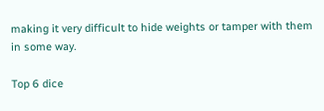making it very difficult to hide weights or tamper with them in some way.

Top 6 dice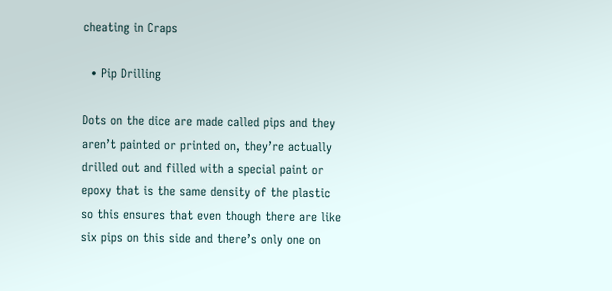cheating in Craps

  • Pip Drilling

Dots on the dice are made called pips and they aren’t painted or printed on, they’re actually drilled out and filled with a special paint or epoxy that is the same density of the plastic so this ensures that even though there are like six pips on this side and there’s only one on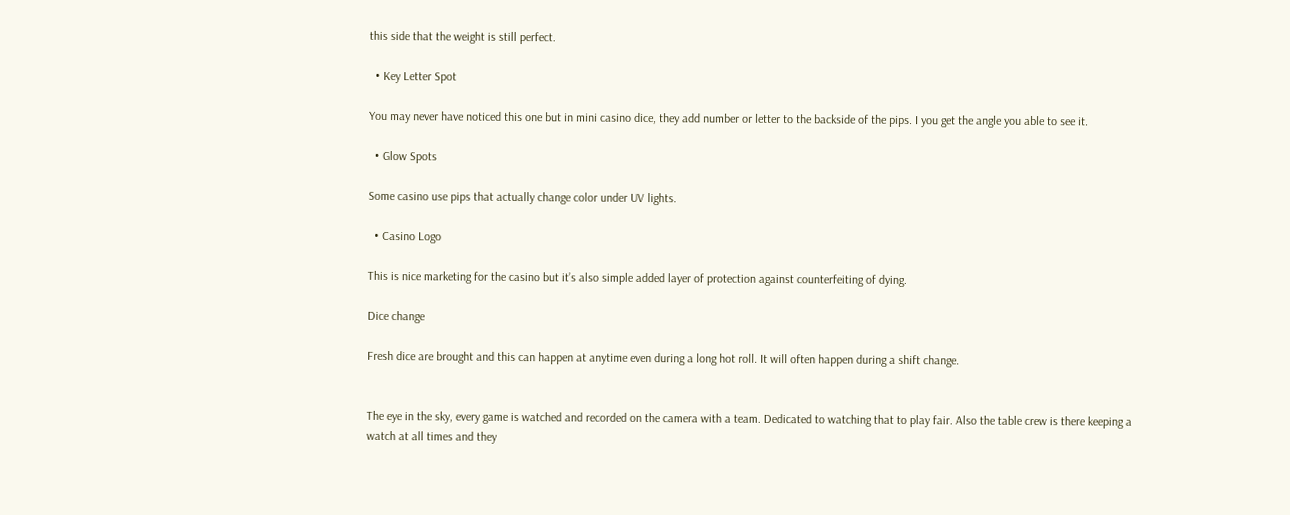this side that the weight is still perfect.

  • Key Letter Spot

You may never have noticed this one but in mini casino dice, they add number or letter to the backside of the pips. I you get the angle you able to see it.

  • Glow Spots

Some casino use pips that actually change color under UV lights.

  • Casino Logo

This is nice marketing for the casino but it’s also simple added layer of protection against counterfeiting of dying.

Dice change

Fresh dice are brought and this can happen at anytime even during a long hot roll. It will often happen during a shift change.


The eye in the sky, every game is watched and recorded on the camera with a team. Dedicated to watching that to play fair. Also the table crew is there keeping a watch at all times and they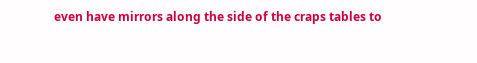even have mirrors along the side of the craps tables to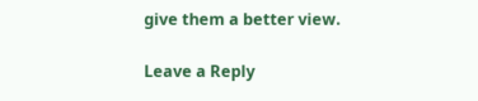give them a better view.

Leave a Reply